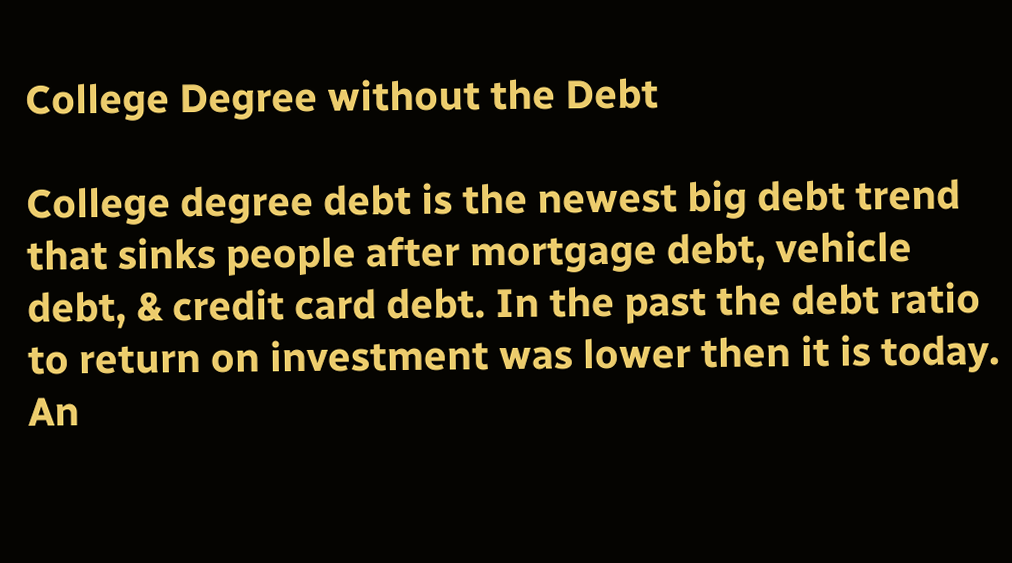College Degree without the Debt

College degree debt is the newest big debt trend that sinks people after mortgage debt, vehicle debt, & credit card debt. In the past the debt ratio to return on investment was lower then it is today. An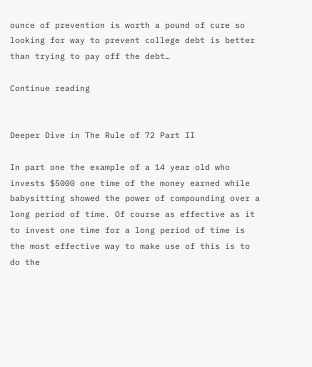ounce of prevention is worth a pound of cure so looking for way to prevent college debt is better than trying to pay off the debt…

Continue reading


Deeper Dive in The Rule of 72 Part II

In part one the example of a 14 year old who invests $5000 one time of the money earned while babysitting showed the power of compounding over a long period of time. Of course as effective as it to invest one time for a long period of time is the most effective way to make use of this is to do the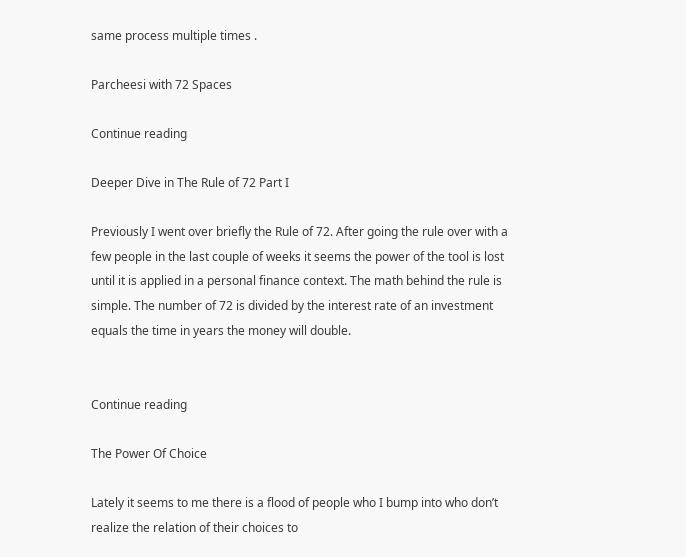same process multiple times .

Parcheesi with 72 Spaces

Continue reading

Deeper Dive in The Rule of 72 Part I

Previously I went over briefly the Rule of 72. After going the rule over with a few people in the last couple of weeks it seems the power of the tool is lost until it is applied in a personal finance context. The math behind the rule is simple. The number of 72 is divided by the interest rate of an investment equals the time in years the money will double.


Continue reading

The Power Of Choice

Lately it seems to me there is a flood of people who I bump into who don’t realize the relation of their choices to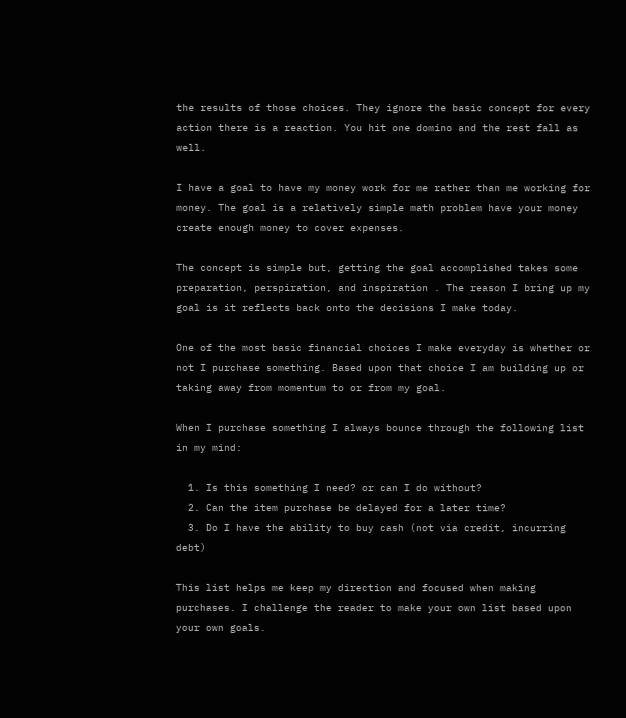the results of those choices. They ignore the basic concept for every action there is a reaction. You hit one domino and the rest fall as well.

I have a goal to have my money work for me rather than me working for money. The goal is a relatively simple math problem have your money create enough money to cover expenses.

The concept is simple but, getting the goal accomplished takes some preparation, perspiration, and inspiration . The reason I bring up my goal is it reflects back onto the decisions I make today.

One of the most basic financial choices I make everyday is whether or not I purchase something. Based upon that choice I am building up or taking away from momentum to or from my goal.

When I purchase something I always bounce through the following list in my mind:

  1. Is this something I need? or can I do without?
  2. Can the item purchase be delayed for a later time?
  3. Do I have the ability to buy cash (not via credit, incurring debt)

This list helps me keep my direction and focused when making purchases. I challenge the reader to make your own list based upon your own goals.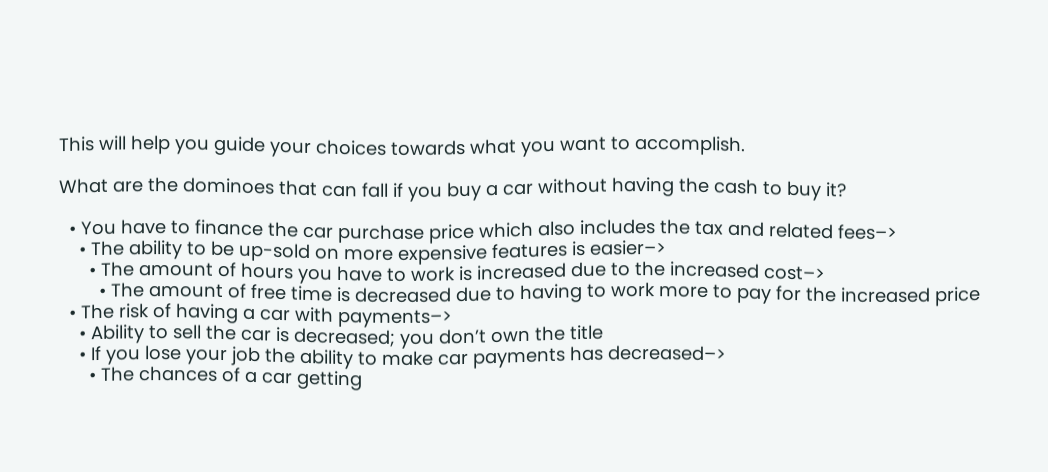This will help you guide your choices towards what you want to accomplish.

What are the dominoes that can fall if you buy a car without having the cash to buy it?

  • You have to finance the car purchase price which also includes the tax and related fees–>
    • The ability to be up-sold on more expensive features is easier–>
      • The amount of hours you have to work is increased due to the increased cost–>
        • The amount of free time is decreased due to having to work more to pay for the increased price
  • The risk of having a car with payments–>
    • Ability to sell the car is decreased; you don’t own the title
    • If you lose your job the ability to make car payments has decreased–>
      • The chances of a car getting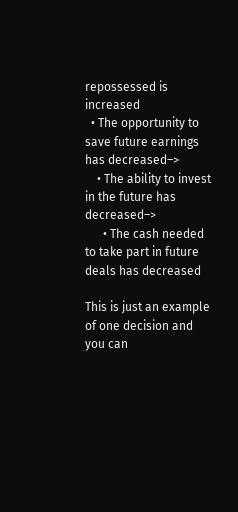repossessed is increased
  • The opportunity to save future earnings has decreased–>
    • The ability to invest in the future has decreased–>
      • The cash needed to take part in future deals has decreased

This is just an example of one decision and you can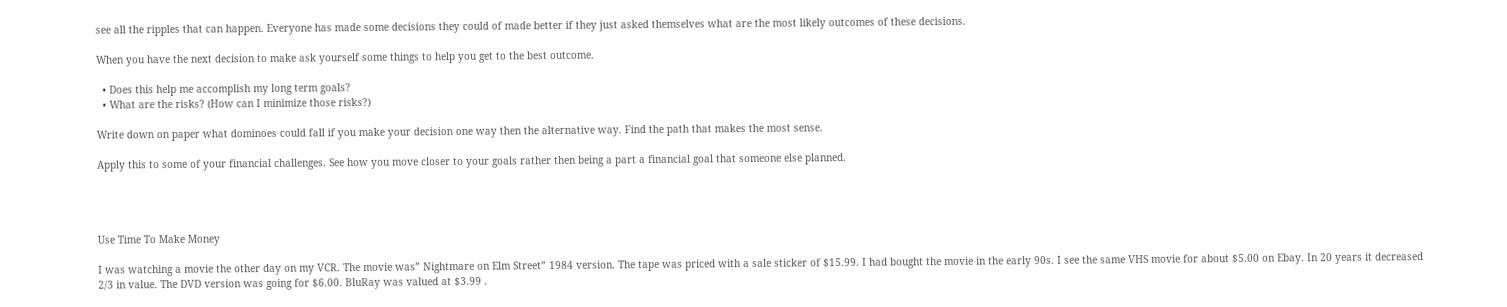see all the ripples that can happen. Everyone has made some decisions they could of made better if they just asked themselves what are the most likely outcomes of these decisions.

When you have the next decision to make ask yourself some things to help you get to the best outcome.

  • Does this help me accomplish my long term goals?
  • What are the risks? (How can I minimize those risks?)

Write down on paper what dominoes could fall if you make your decision one way then the alternative way. Find the path that makes the most sense.

Apply this to some of your financial challenges. See how you move closer to your goals rather then being a part a financial goal that someone else planned.




Use Time To Make Money

I was watching a movie the other day on my VCR. The movie was” Nightmare on Elm Street” 1984 version. The tape was priced with a sale sticker of $15.99. I had bought the movie in the early 90s. I see the same VHS movie for about $5.00 on Ebay. In 20 years it decreased 2/3 in value. The DVD version was going for $6.00. BluRay was valued at $3.99 .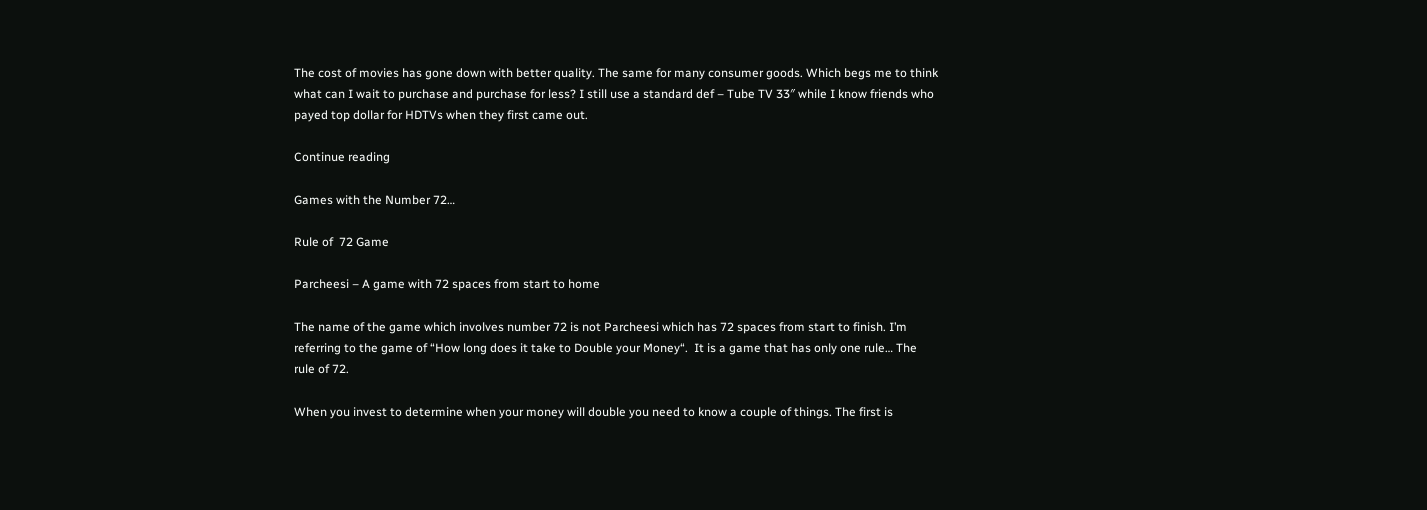The cost of movies has gone down with better quality. The same for many consumer goods. Which begs me to think what can I wait to purchase and purchase for less? I still use a standard def – Tube TV 33″ while I know friends who payed top dollar for HDTVs when they first came out.

Continue reading

Games with the Number 72…

Rule of  72 Game

Parcheesi – A game with 72 spaces from start to home

The name of the game which involves number 72 is not Parcheesi which has 72 spaces from start to finish. I’m referring to the game of “How long does it take to Double your Money“.  It is a game that has only one rule… The rule of 72.

When you invest to determine when your money will double you need to know a couple of things. The first is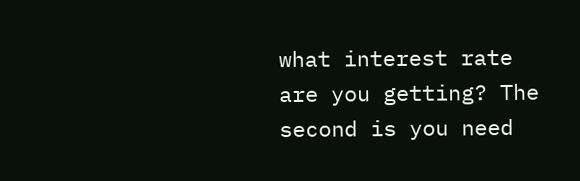what interest rate are you getting? The second is you need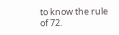to know the rule of 72.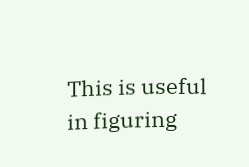This is useful in figuring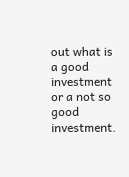out what is a good investment or a not so good investment.